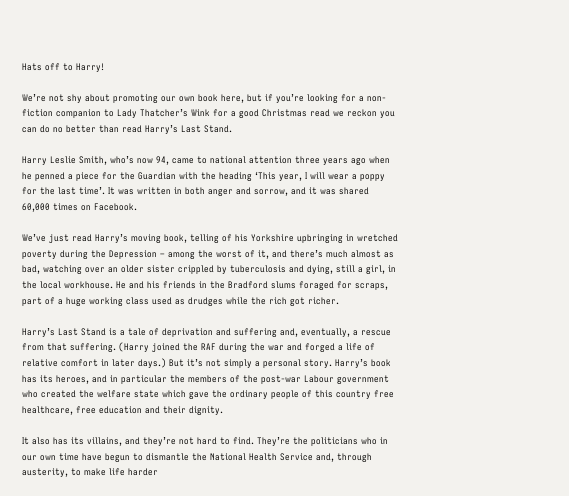Hats off to Harry!

We’re not shy about promoting our own book here, but if you’re looking for a non-fiction companion to Lady Thatcher’s Wink for a good Christmas read we reckon you can do no better than read Harry’s Last Stand.

Harry Leslie Smith, who’s now 94, came to national attention three years ago when he penned a piece for the Guardian with the heading ‘This year, I will wear a poppy for the last time’. It was written in both anger and sorrow, and it was shared 60,000 times on Facebook.

We’ve just read Harry’s moving book, telling of his Yorkshire upbringing in wretched poverty during the Depression – among the worst of it, and there’s much almost as bad, watching over an older sister crippled by tuberculosis and dying, still a girl, in the local workhouse. He and his friends in the Bradford slums foraged for scraps, part of a huge working class used as drudges while the rich got richer.

Harry’s Last Stand is a tale of deprivation and suffering and, eventually, a rescue from that suffering. (Harry joined the RAF during the war and forged a life of relative comfort in later days.) But it’s not simply a personal story. Harry’s book has its heroes, and in particular the members of the post-war Labour government who created the welfare state which gave the ordinary people of this country free healthcare, free education and their dignity.

It also has its villains, and they’re not hard to find. They’re the politicians who in our own time have begun to dismantle the National Health Service and, through austerity, to make life harder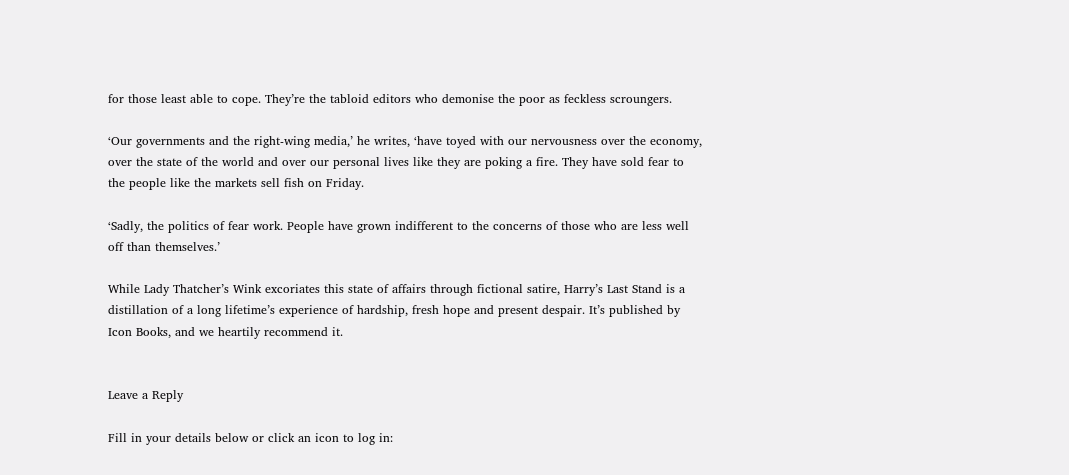for those least able to cope. They’re the tabloid editors who demonise the poor as feckless scroungers.

‘Our governments and the right-wing media,’ he writes, ‘have toyed with our nervousness over the economy, over the state of the world and over our personal lives like they are poking a fire. They have sold fear to the people like the markets sell fish on Friday.

‘Sadly, the politics of fear work. People have grown indifferent to the concerns of those who are less well off than themselves.’

While Lady Thatcher’s Wink excoriates this state of affairs through fictional satire, Harry’s Last Stand is a distillation of a long lifetime’s experience of hardship, fresh hope and present despair. It’s published by Icon Books, and we heartily recommend it.


Leave a Reply

Fill in your details below or click an icon to log in: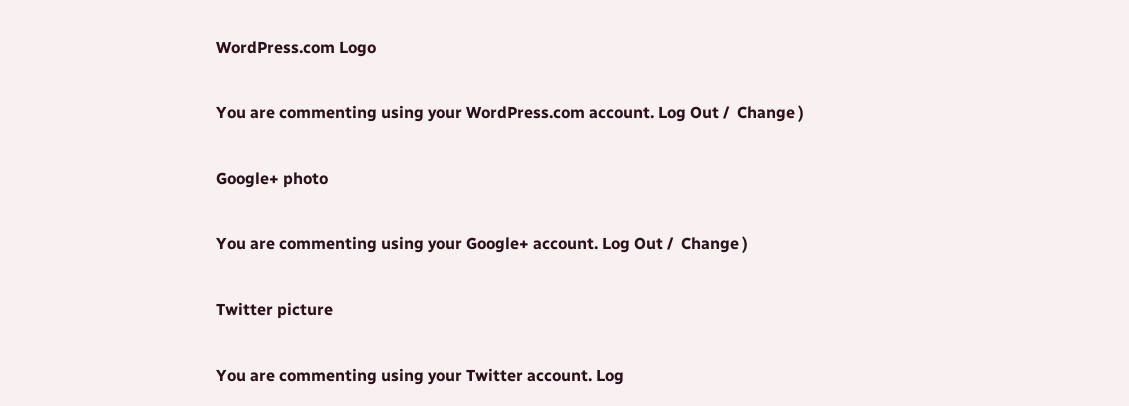WordPress.com Logo

You are commenting using your WordPress.com account. Log Out /  Change )

Google+ photo

You are commenting using your Google+ account. Log Out /  Change )

Twitter picture

You are commenting using your Twitter account. Log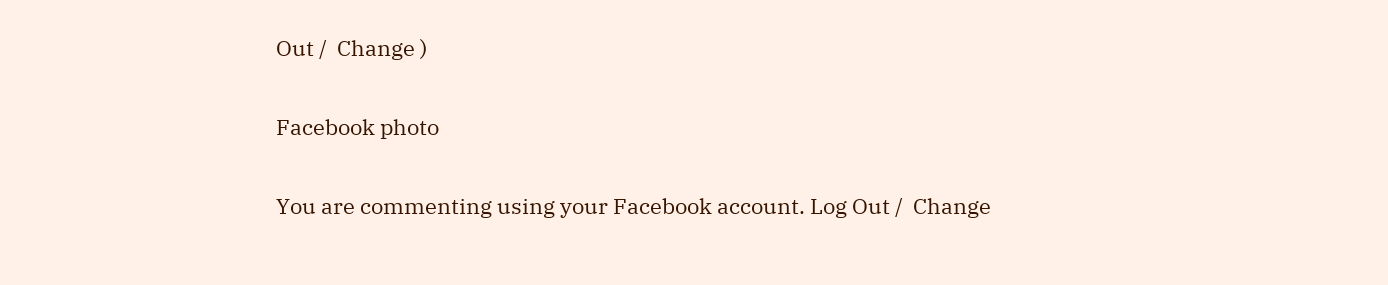Out /  Change )

Facebook photo

You are commenting using your Facebook account. Log Out /  Change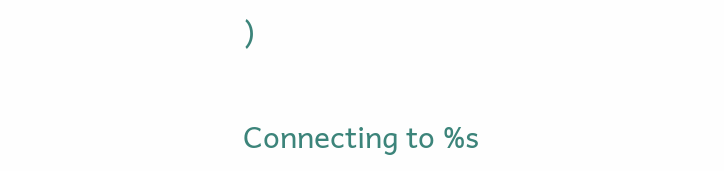)


Connecting to %s